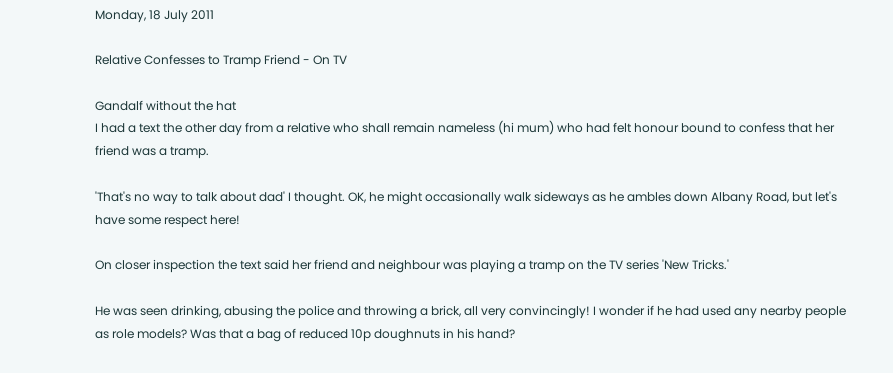Monday, 18 July 2011

Relative Confesses to Tramp Friend - On TV

Gandalf without the hat
I had a text the other day from a relative who shall remain nameless (hi mum) who had felt honour bound to confess that her friend was a tramp.

'That's no way to talk about dad' I thought. OK, he might occasionally walk sideways as he ambles down Albany Road, but let's have some respect here!

On closer inspection the text said her friend and neighbour was playing a tramp on the TV series 'New Tricks.'

He was seen drinking, abusing the police and throwing a brick, all very convincingly! I wonder if he had used any nearby people as role models? Was that a bag of reduced 10p doughnuts in his hand?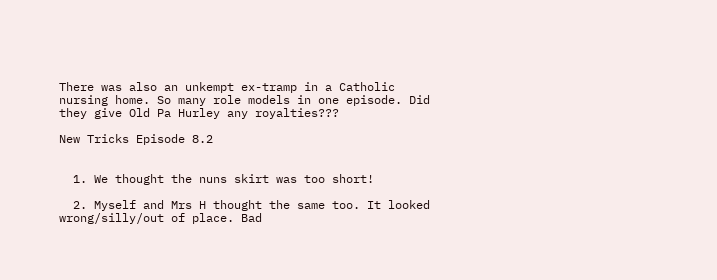There was also an unkempt ex-tramp in a Catholic nursing home. So many role models in one episode. Did they give Old Pa Hurley any royalties???

New Tricks Episode 8.2


  1. We thought the nuns skirt was too short!

  2. Myself and Mrs H thought the same too. It looked wrong/silly/out of place. Bad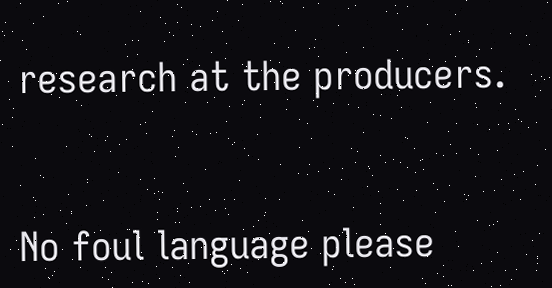research at the producers.


No foul language please